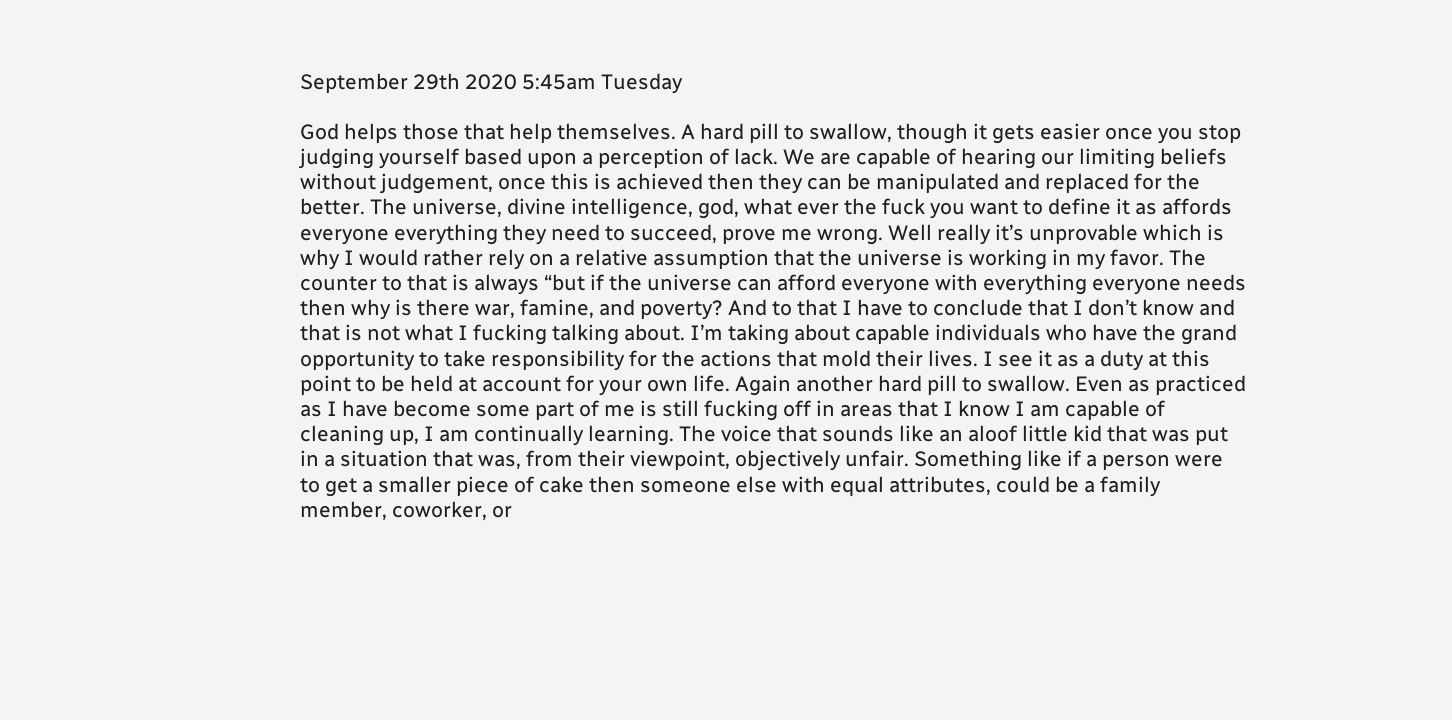September 29th 2020 5:45am Tuesday

God helps those that help themselves. A hard pill to swallow, though it gets easier once you stop judging yourself based upon a perception of lack. We are capable of hearing our limiting beliefs without judgement, once this is achieved then they can be manipulated and replaced for the better. The universe, divine intelligence, god, what ever the fuck you want to define it as affords everyone everything they need to succeed, prove me wrong. Well really it’s unprovable which is why I would rather rely on a relative assumption that the universe is working in my favor. The counter to that is always “but if the universe can afford everyone with everything everyone needs then why is there war, famine, and poverty? And to that I have to conclude that I don’t know and that is not what I fucking talking about. I’m taking about capable individuals who have the grand opportunity to take responsibility for the actions that mold their lives. I see it as a duty at this point to be held at account for your own life. Again another hard pill to swallow. Even as practiced as I have become some part of me is still fucking off in areas that I know I am capable of cleaning up, I am continually learning. The voice that sounds like an aloof little kid that was put in a situation that was, from their viewpoint, objectively unfair. Something like if a person were to get a smaller piece of cake then someone else with equal attributes, could be a family member, coworker, or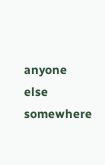anyone else somewhere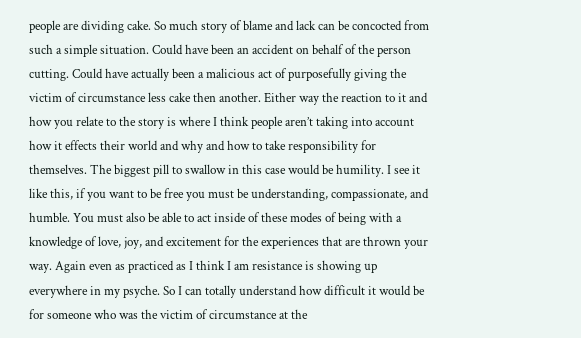people are dividing cake. So much story of blame and lack can be concocted from such a simple situation. Could have been an accident on behalf of the person cutting. Could have actually been a malicious act of purposefully giving the victim of circumstance less cake then another. Either way the reaction to it and how you relate to the story is where I think people aren’t taking into account how it effects their world and why and how to take responsibility for themselves. The biggest pill to swallow in this case would be humility. I see it like this, if you want to be free you must be understanding, compassionate, and humble. You must also be able to act inside of these modes of being with a knowledge of love, joy, and excitement for the experiences that are thrown your way. Again even as practiced as I think I am resistance is showing up everywhere in my psyche. So I can totally understand how difficult it would be for someone who was the victim of circumstance at the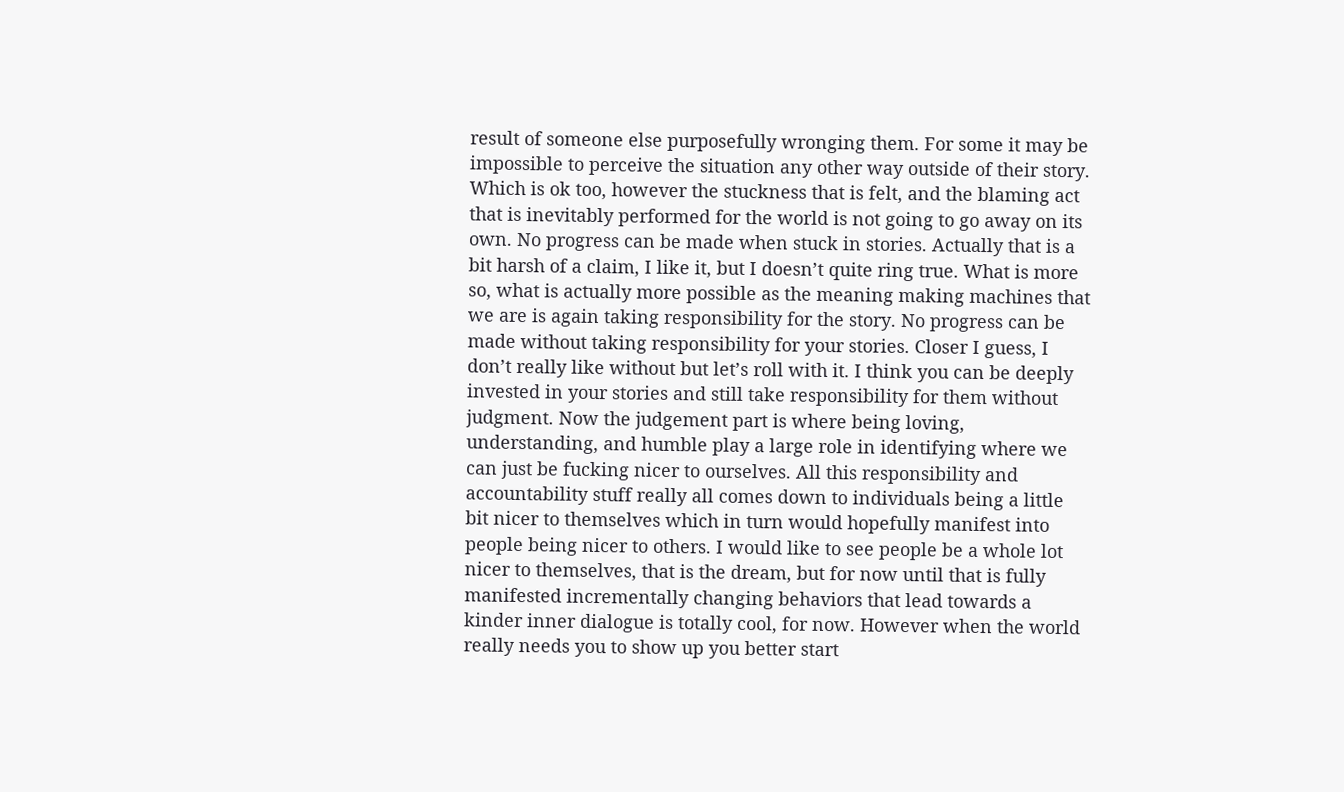result of someone else purposefully wronging them. For some it may be impossible to perceive the situation any other way outside of their story. Which is ok too, however the stuckness that is felt, and the blaming act that is inevitably performed for the world is not going to go away on its own. No progress can be made when stuck in stories. Actually that is a bit harsh of a claim, I like it, but I doesn’t quite ring true. What is more so, what is actually more possible as the meaning making machines that we are is again taking responsibility for the story. No progress can be made without taking responsibility for your stories. Closer I guess, I don’t really like without but let’s roll with it. I think you can be deeply invested in your stories and still take responsibility for them without judgment. Now the judgement part is where being loving, understanding, and humble play a large role in identifying where we can just be fucking nicer to ourselves. All this responsibility and accountability stuff really all comes down to individuals being a little bit nicer to themselves which in turn would hopefully manifest into people being nicer to others. I would like to see people be a whole lot nicer to themselves, that is the dream, but for now until that is fully manifested incrementally changing behaviors that lead towards a kinder inner dialogue is totally cool, for now. However when the world really needs you to show up you better start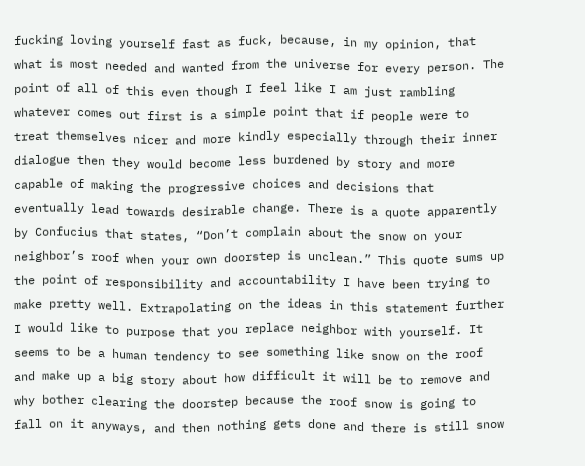fucking loving yourself fast as fuck, because, in my opinion, that what is most needed and wanted from the universe for every person. The point of all of this even though I feel like I am just rambling whatever comes out first is a simple point that if people were to treat themselves nicer and more kindly especially through their inner dialogue then they would become less burdened by story and more capable of making the progressive choices and decisions that eventually lead towards desirable change. There is a quote apparently by Confucius that states, “Don’t complain about the snow on your neighbor’s roof when your own doorstep is unclean.” This quote sums up the point of responsibility and accountability I have been trying to make pretty well. Extrapolating on the ideas in this statement further I would like to purpose that you replace neighbor with yourself. It seems to be a human tendency to see something like snow on the roof and make up a big story about how difficult it will be to remove and why bother clearing the doorstep because the roof snow is going to fall on it anyways, and then nothing gets done and there is still snow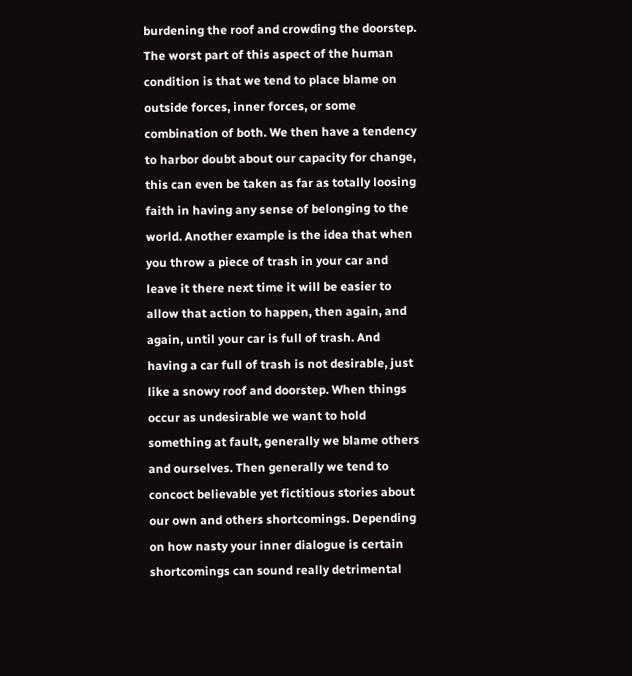burdening the roof and crowding the doorstep. The worst part of this aspect of the human condition is that we tend to place blame on outside forces, inner forces, or some combination of both. We then have a tendency to harbor doubt about our capacity for change, this can even be taken as far as totally loosing faith in having any sense of belonging to the world. Another example is the idea that when you throw a piece of trash in your car and leave it there next time it will be easier to allow that action to happen, then again, and again, until your car is full of trash. And having a car full of trash is not desirable, just like a snowy roof and doorstep. When things occur as undesirable we want to hold something at fault, generally we blame others and ourselves. Then generally we tend to concoct believable yet fictitious stories about our own and others shortcomings. Depending on how nasty your inner dialogue is certain shortcomings can sound really detrimental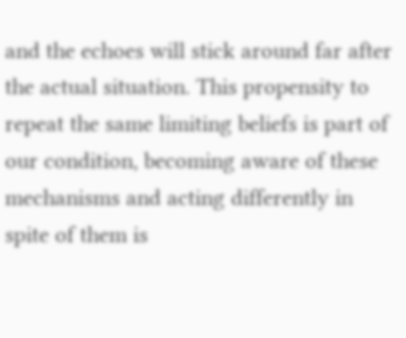and the echoes will stick around far after the actual situation. This propensity to repeat the same limiting beliefs is part of our condition, becoming aware of these mechanisms and acting differently in spite of them is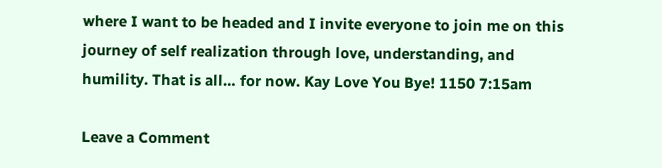where I want to be headed and I invite everyone to join me on this journey of self realization through love, understanding, and humility. That is all… for now. Kay Love You Bye! 1150 7:15am

Leave a Comment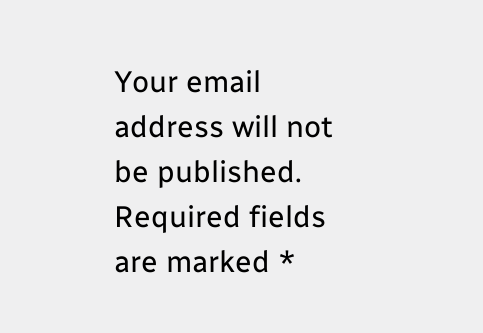Your email address will not be published. Required fields are marked *